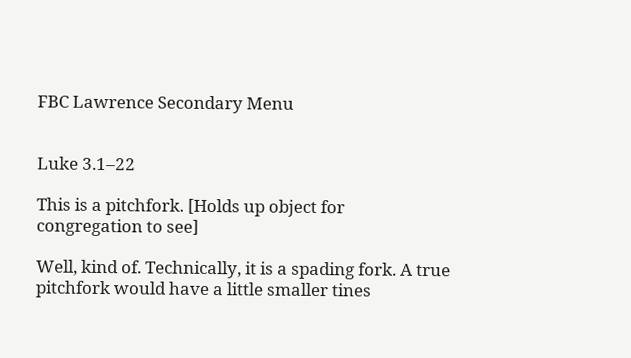FBC Lawrence Secondary Menu


Luke 3.1–22

This is a pitchfork. [Holds up object for congregation to see]

Well, kind of. Technically, it is a spading fork. A true pitchfork would have a little smaller tines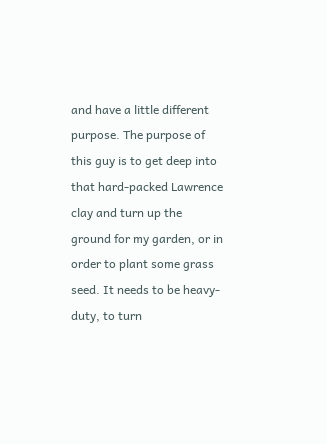and have a little different purpose. The purpose of this guy is to get deep into that hard-packed Lawrence clay and turn up the ground for my garden, or in order to plant some grass seed. It needs to be heavy-duty, to turn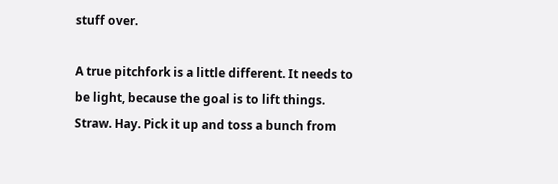stuff over.

A true pitchfork is a little different. It needs to be light, because the goal is to lift things. Straw. Hay. Pick it up and toss a bunch from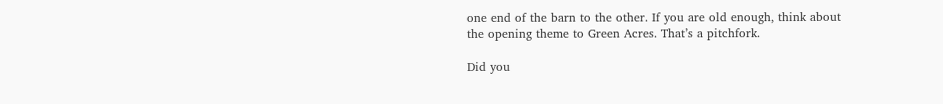one end of the barn to the other. If you are old enough, think about the opening theme to Green Acres. That’s a pitchfork.

Did you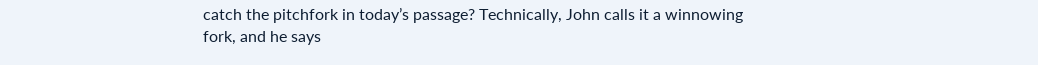catch the pitchfork in today’s passage? Technically, John calls it a winnowing fork, and he says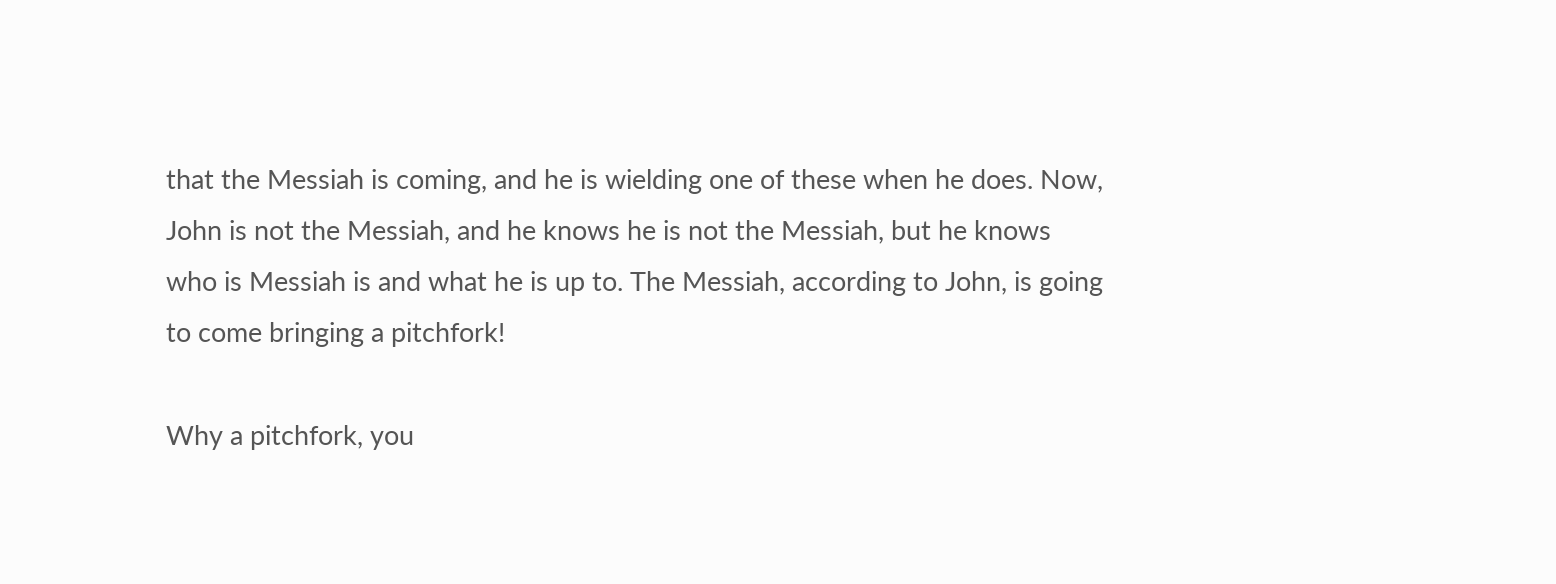that the Messiah is coming, and he is wielding one of these when he does. Now, John is not the Messiah, and he knows he is not the Messiah, but he knows who is Messiah is and what he is up to. The Messiah, according to John, is going to come bringing a pitchfork!

Why a pitchfork, you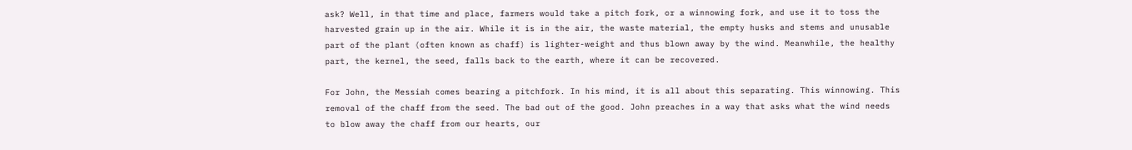ask? Well, in that time and place, farmers would take a pitch fork, or a winnowing fork, and use it to toss the harvested grain up in the air. While it is in the air, the waste material, the empty husks and stems and unusable part of the plant (often known as chaff) is lighter-weight and thus blown away by the wind. Meanwhile, the healthy part, the kernel, the seed, falls back to the earth, where it can be recovered.

For John, the Messiah comes bearing a pitchfork. In his mind, it is all about this separating. This winnowing. This removal of the chaff from the seed. The bad out of the good. John preaches in a way that asks what the wind needs to blow away the chaff from our hearts, our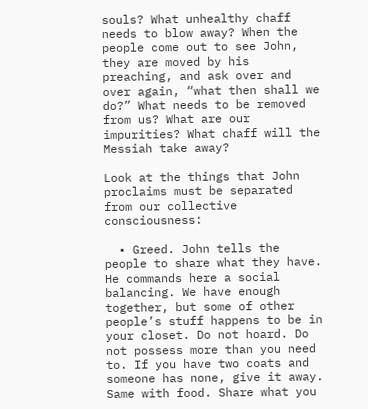souls? What unhealthy chaff needs to blow away? When the people come out to see John, they are moved by his preaching, and ask over and over again, “what then shall we do?” What needs to be removed from us? What are our impurities? What chaff will the Messiah take away?

Look at the things that John proclaims must be separated from our collective consciousness:

  • Greed. John tells the people to share what they have. He commands here a social balancing. We have enough together, but some of other people’s stuff happens to be in your closet. Do not hoard. Do not possess more than you need to. If you have two coats and someone has none, give it away. Same with food. Share what you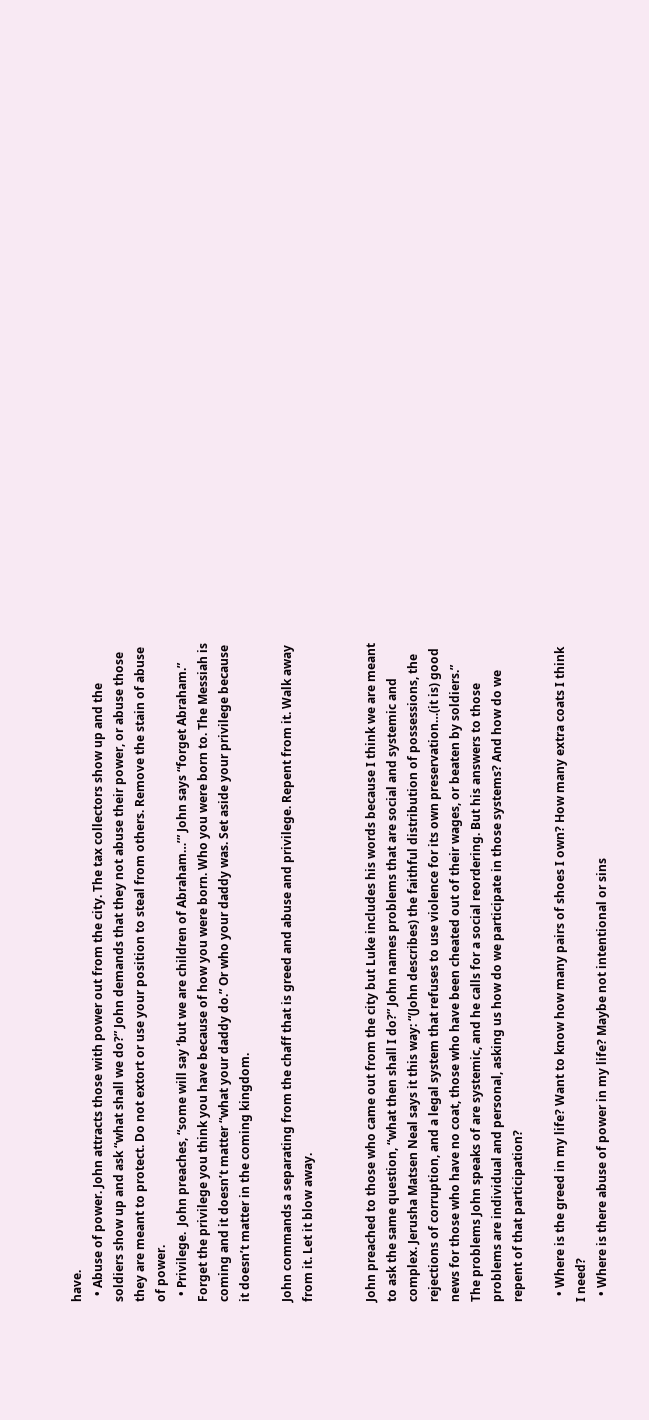have.
  • Abuse of power. John attracts those with power out from the city. The tax collectors show up and the soldiers show up and ask “what shall we do?” John demands that they not abuse their power, or abuse those they are meant to protect. Do not extort or use your position to steal from others. Remove the stain of abuse of power.
  • Privilege.  John preaches, “some will say ‘but we are children of Abraham…’” John says “forget Abraham.” Forget the privilege you think you have because of how you were born. Who you were born to. The Messiah is coming and it doesn’t matter “what your daddy do.” Or who your daddy was. Set aside your privilege because it doesn’t matter in the coming kingdom.

John commands a separating from the chaff that is greed and abuse and privilege. Repent from it. Walk away from it. Let it blow away.


John preached to those who came out from the city but Luke includes his words because I think we are meant to ask the same question, “what then shall I do?” John names problems that are social and systemic and complex. Jerusha Matsen Neal says it this way: “(John describes) the faithful distribution of possessions, the rejections of corruption, and a legal system that refuses to use violence for its own preservation…(it is) good news for those who have no coat, those who have been cheated out of their wages, or beaten by soldiers.” The problems John speaks of are systemic, and he calls for a social reordering. But his answers to those problems are individual and personal, asking us how do we participate in those systems? And how do we repent of that participation?

  • Where is the greed in my life? Want to know how many pairs of shoes I own? How many extra coats I think I need?
  • Where is there abuse of power in my life? Maybe not intentional or sins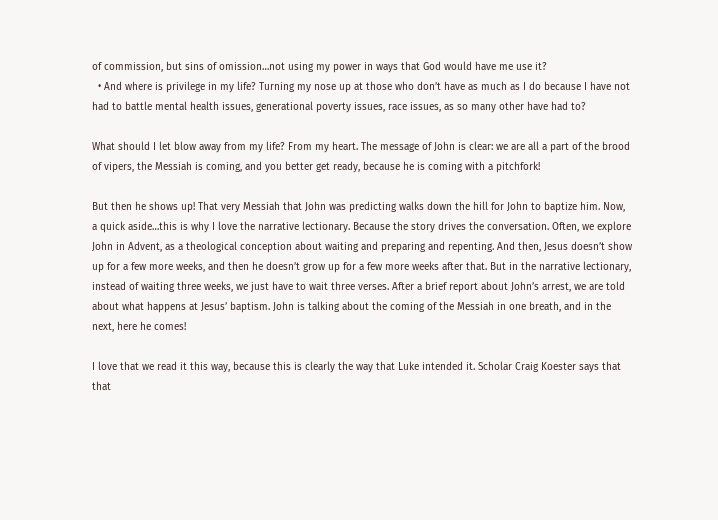of commission, but sins of omission…not using my power in ways that God would have me use it?
  • And where is privilege in my life? Turning my nose up at those who don’t have as much as I do because I have not had to battle mental health issues, generational poverty issues, race issues, as so many other have had to?

What should I let blow away from my life? From my heart. The message of John is clear: we are all a part of the brood of vipers, the Messiah is coming, and you better get ready, because he is coming with a pitchfork!

But then he shows up! That very Messiah that John was predicting walks down the hill for John to baptize him. Now, a quick aside…this is why I love the narrative lectionary. Because the story drives the conversation. Often, we explore John in Advent, as a theological conception about waiting and preparing and repenting. And then, Jesus doesn’t show up for a few more weeks, and then he doesn’t grow up for a few more weeks after that. But in the narrative lectionary, instead of waiting three weeks, we just have to wait three verses. After a brief report about John’s arrest, we are told about what happens at Jesus’ baptism. John is talking about the coming of the Messiah in one breath, and in the next, here he comes!

I love that we read it this way, because this is clearly the way that Luke intended it. Scholar Craig Koester says that that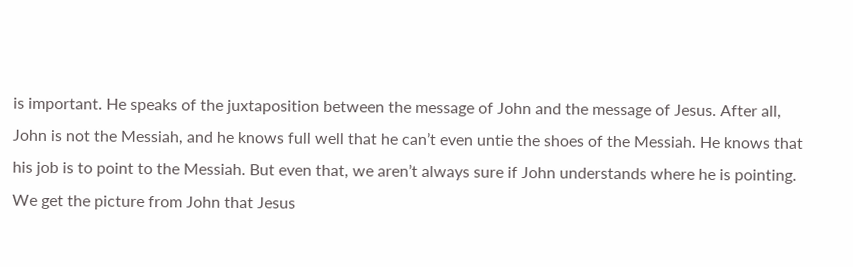is important. He speaks of the juxtaposition between the message of John and the message of Jesus. After all, John is not the Messiah, and he knows full well that he can’t even untie the shoes of the Messiah. He knows that his job is to point to the Messiah. But even that, we aren’t always sure if John understands where he is pointing. We get the picture from John that Jesus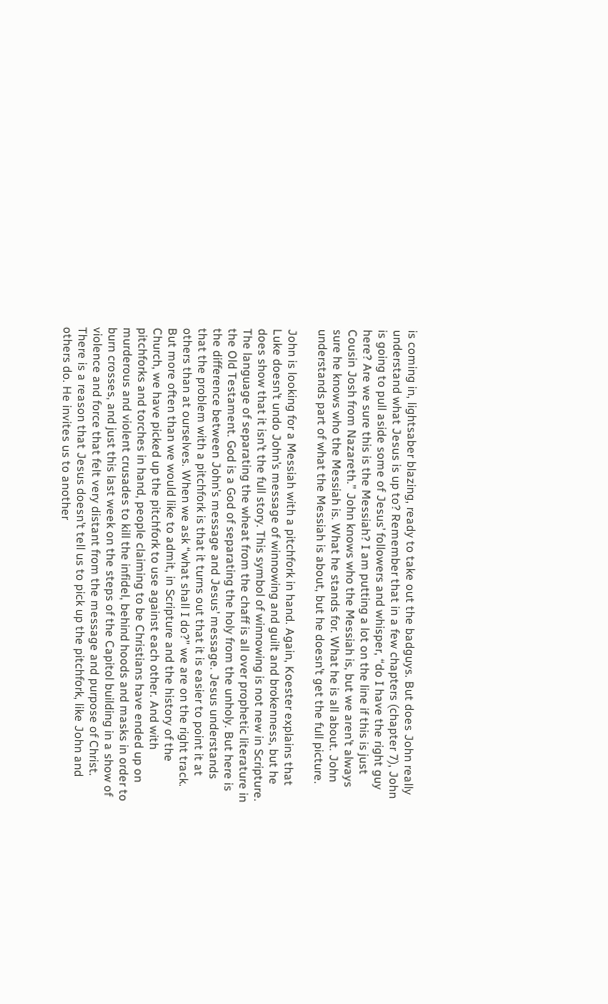is coming in, lightsaber blazing, ready to take out the badguys. But does John really understand what Jesus is up to? Remember that in a few chapters (chapter 7), John is going to pull aside some of Jesus’ followers and whisper, “do I have the right guy here? Are we sure this is the Messiah? I am putting a lot on the line if this is just Cousin Josh from Nazareth.” John knows who the Messiah is, but we aren’t always sure he knows who the Messiah is. What he stands for. What he is all about. John understands part of what the Messiah is about, but he doesn’t get the full picture.

John is looking for a Messiah with a pitchfork in hand. Again, Koester explains that Luke doesn’t undo John’s message of winnowing and guilt and brokenness, but he does show that it isn’t the full story. This symbol of winnowing is not new in Scripture. The language of separating the wheat from the chaff is all over prophetic literature in the Old Testament. God is a God of separating the holy from the unholy. But here is the difference between John’s message and Jesus’ message. Jesus understands that the problem with a pitchfork is that it turns out that it is easier to point it at others than at ourselves. When we ask “what shall I do?” we are on the right track. But more often than we would like to admit, in Scripture and the history of the Church, we have picked up the pitchfork to use against each other. And with pitchforks and torches in hand, people claiming to be Christians have ended up on murderous and violent crusades to kill the infidel, behind hoods and masks in order to burn crosses, and just this last week on the steps of the Capitol building in a show of violence and force that felt very distant from the message and purpose of Christ. There is a reason that Jesus doesn’t tell us to pick up the pitchfork, like John and others do. He invites us to another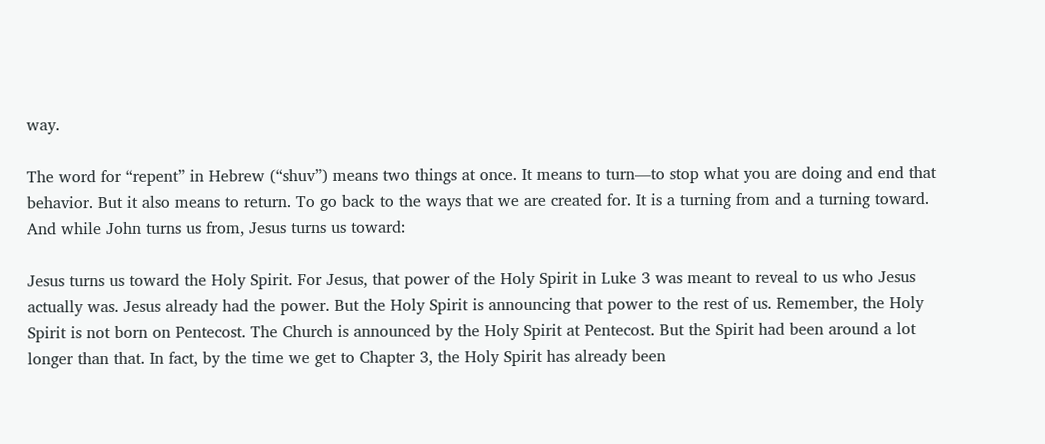way.

The word for “repent” in Hebrew (“shuv”) means two things at once. It means to turn—to stop what you are doing and end that behavior. But it also means to return. To go back to the ways that we are created for. It is a turning from and a turning toward. And while John turns us from, Jesus turns us toward:

Jesus turns us toward the Holy Spirit. For Jesus, that power of the Holy Spirit in Luke 3 was meant to reveal to us who Jesus actually was. Jesus already had the power. But the Holy Spirit is announcing that power to the rest of us. Remember, the Holy Spirit is not born on Pentecost. The Church is announced by the Holy Spirit at Pentecost. But the Spirit had been around a lot longer than that. In fact, by the time we get to Chapter 3, the Holy Spirit has already been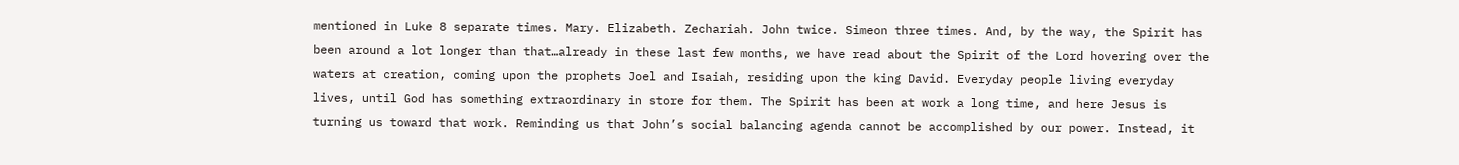mentioned in Luke 8 separate times. Mary. Elizabeth. Zechariah. John twice. Simeon three times. And, by the way, the Spirit has been around a lot longer than that…already in these last few months, we have read about the Spirit of the Lord hovering over the waters at creation, coming upon the prophets Joel and Isaiah, residing upon the king David. Everyday people living everyday lives, until God has something extraordinary in store for them. The Spirit has been at work a long time, and here Jesus is turning us toward that work. Reminding us that John’s social balancing agenda cannot be accomplished by our power. Instead, it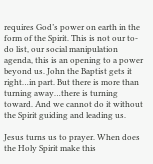requires God’s power on earth in the form of the Spirit. This is not our to-do list, our social manipulation agenda, this is an opening to a power beyond us. John the Baptist gets it right…in part. But there is more than turning away…there is turning toward. And we cannot do it without the Spirit guiding and leading us.

Jesus turns us to prayer. When does the Holy Spirit make this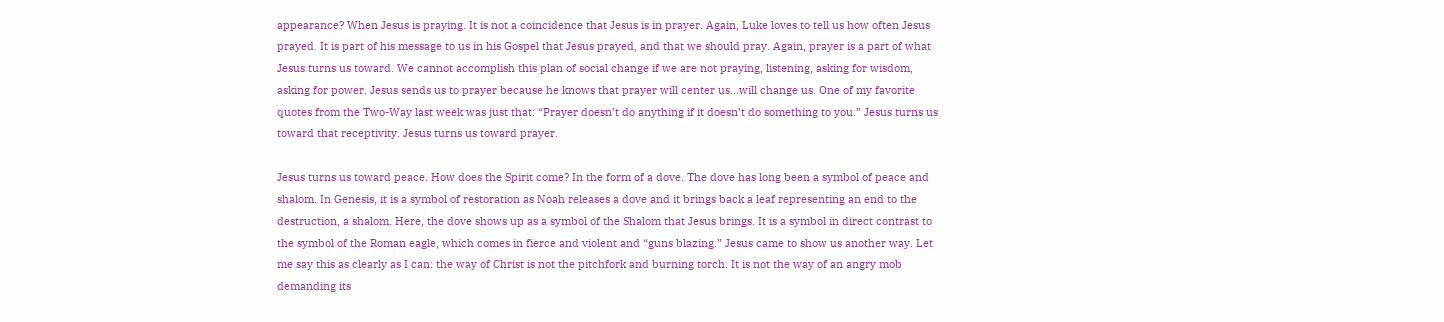appearance? When Jesus is praying. It is not a coincidence that Jesus is in prayer. Again, Luke loves to tell us how often Jesus prayed. It is part of his message to us in his Gospel that Jesus prayed, and that we should pray. Again, prayer is a part of what Jesus turns us toward. We cannot accomplish this plan of social change if we are not praying, listening, asking for wisdom, asking for power. Jesus sends us to prayer because he knows that prayer will center us…will change us. One of my favorite quotes from the Two-Way last week was just that: “Prayer doesn’t do anything if it doesn’t do something to you.” Jesus turns us toward that receptivity. Jesus turns us toward prayer.

Jesus turns us toward peace. How does the Spirit come? In the form of a dove. The dove has long been a symbol of peace and shalom. In Genesis, it is a symbol of restoration as Noah releases a dove and it brings back a leaf representing an end to the destruction, a shalom. Here, the dove shows up as a symbol of the Shalom that Jesus brings. It is a symbol in direct contrast to the symbol of the Roman eagle, which comes in fierce and violent and “guns blazing.” Jesus came to show us another way. Let me say this as clearly as I can: the way of Christ is not the pitchfork and burning torch. It is not the way of an angry mob demanding its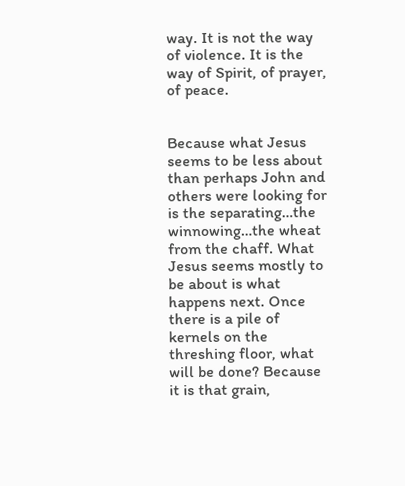way. It is not the way of violence. It is the way of Spirit, of prayer, of peace.


Because what Jesus seems to be less about than perhaps John and others were looking for is the separating…the winnowing…the wheat from the chaff. What Jesus seems mostly to be about is what happens next. Once there is a pile of kernels on the threshing floor, what will be done? Because it is that grain,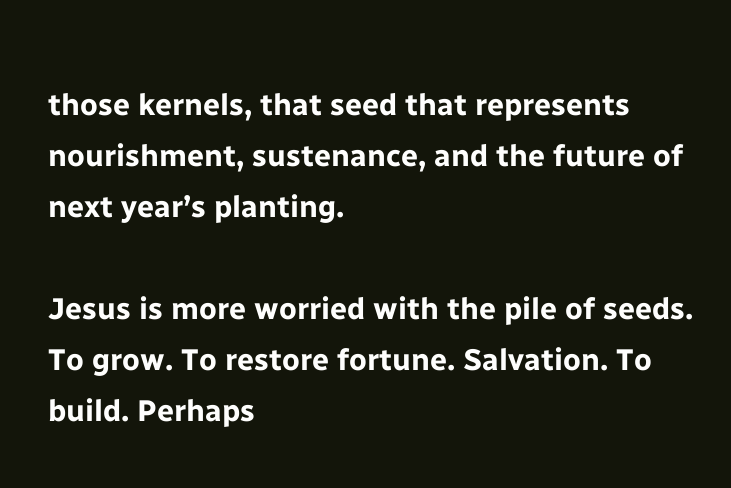those kernels, that seed that represents nourishment, sustenance, and the future of next year’s planting.

Jesus is more worried with the pile of seeds. To grow. To restore fortune. Salvation. To build. Perhaps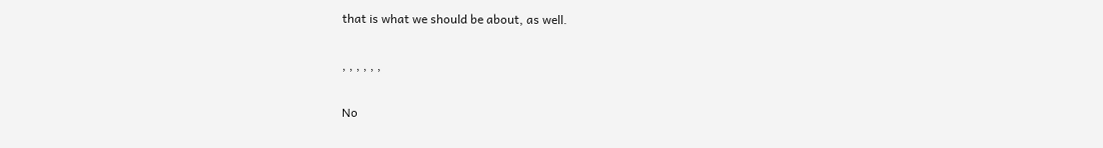that is what we should be about, as well.

, , , , , ,

No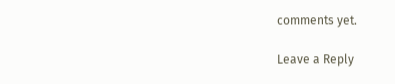comments yet.

Leave a Reply